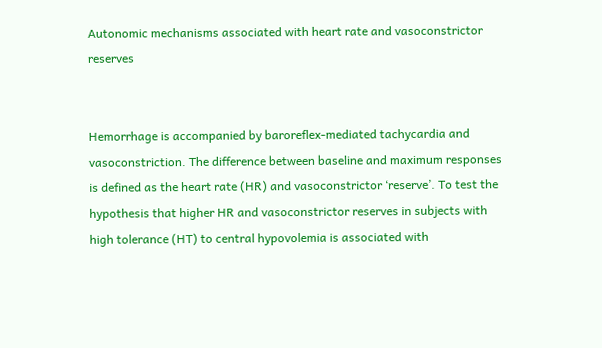Autonomic mechanisms associated with heart rate and vasoconstrictor reserves


Hemorrhage is accompanied by baroreflex-mediated tachycardia and vasoconstriction. The difference between baseline and maximum responses is defined as the heart rate (HR) and vasoconstrictor ‘reserve’. To test the hypothesis that higher HR and vasoconstrictor reserves in subjects with high tolerance (HT) to central hypovolemia is associated with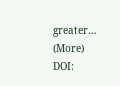greater… (More)
DOI: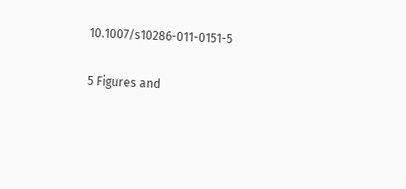10.1007/s10286-011-0151-5

5 Figures and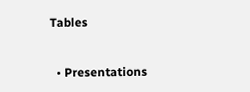Tables


  • Presentations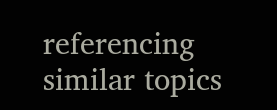referencing similar topics